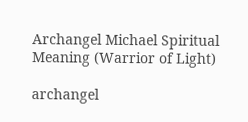Archangel Michael Spiritual Meaning (Warrior of Light)

archangel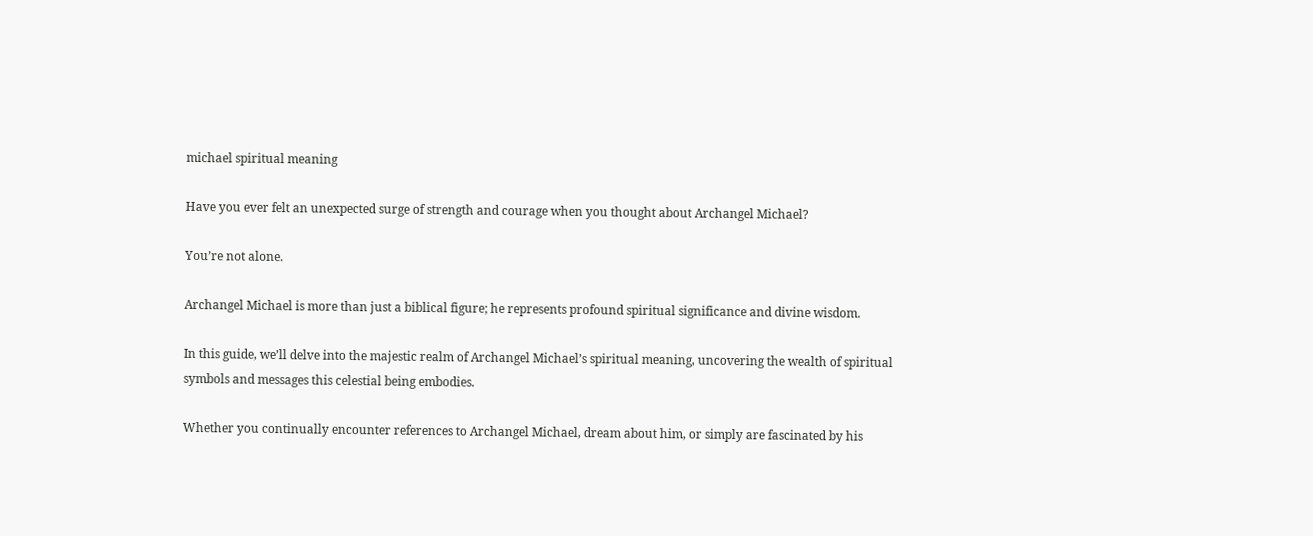michael spiritual meaning

Have you ever felt an unexpected surge of strength and courage when you thought about Archangel Michael?

You’re not alone.

Archangel Michael is more than just a biblical figure; he represents profound spiritual significance and divine wisdom.

In this guide, we’ll delve into the majestic realm of Archangel Michael’s spiritual meaning, uncovering the wealth of spiritual symbols and messages this celestial being embodies.

Whether you continually encounter references to Archangel Michael, dream about him, or simply are fascinated by his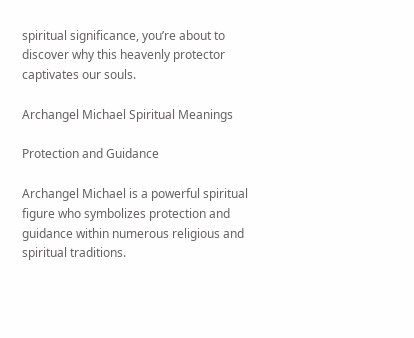spiritual significance, you’re about to discover why this heavenly protector captivates our souls.

Archangel Michael Spiritual Meanings

Protection and Guidance

Archangel Michael is a powerful spiritual figure who symbolizes protection and guidance within numerous religious and spiritual traditions.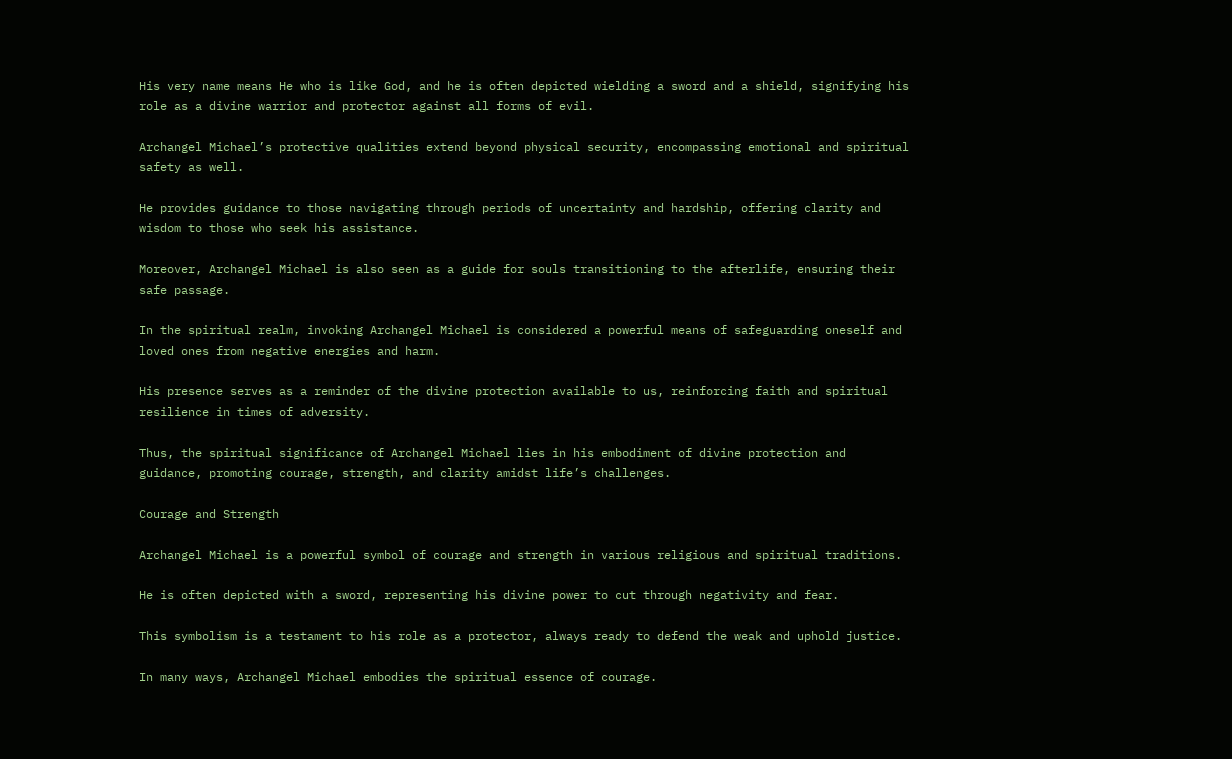His very name means He who is like God, and he is often depicted wielding a sword and a shield, signifying his role as a divine warrior and protector against all forms of evil.

Archangel Michael’s protective qualities extend beyond physical security, encompassing emotional and spiritual safety as well.

He provides guidance to those navigating through periods of uncertainty and hardship, offering clarity and wisdom to those who seek his assistance.

Moreover, Archangel Michael is also seen as a guide for souls transitioning to the afterlife, ensuring their safe passage.

In the spiritual realm, invoking Archangel Michael is considered a powerful means of safeguarding oneself and loved ones from negative energies and harm.

His presence serves as a reminder of the divine protection available to us, reinforcing faith and spiritual resilience in times of adversity.

Thus, the spiritual significance of Archangel Michael lies in his embodiment of divine protection and guidance, promoting courage, strength, and clarity amidst life’s challenges.

Courage and Strength

Archangel Michael is a powerful symbol of courage and strength in various religious and spiritual traditions.

He is often depicted with a sword, representing his divine power to cut through negativity and fear.

This symbolism is a testament to his role as a protector, always ready to defend the weak and uphold justice.

In many ways, Archangel Michael embodies the spiritual essence of courage.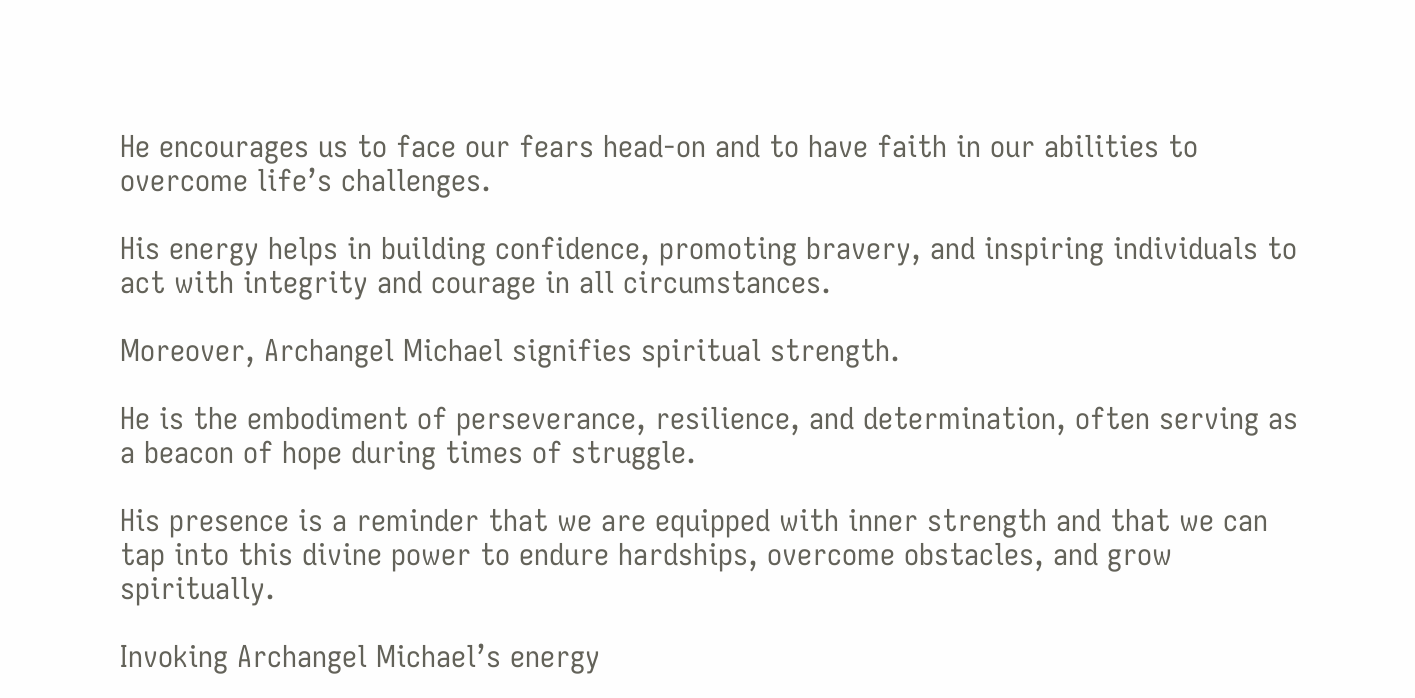He encourages us to face our fears head-on and to have faith in our abilities to overcome life’s challenges.

His energy helps in building confidence, promoting bravery, and inspiring individuals to act with integrity and courage in all circumstances.

Moreover, Archangel Michael signifies spiritual strength.

He is the embodiment of perseverance, resilience, and determination, often serving as a beacon of hope during times of struggle.

His presence is a reminder that we are equipped with inner strength and that we can tap into this divine power to endure hardships, overcome obstacles, and grow spiritually.

Invoking Archangel Michael’s energy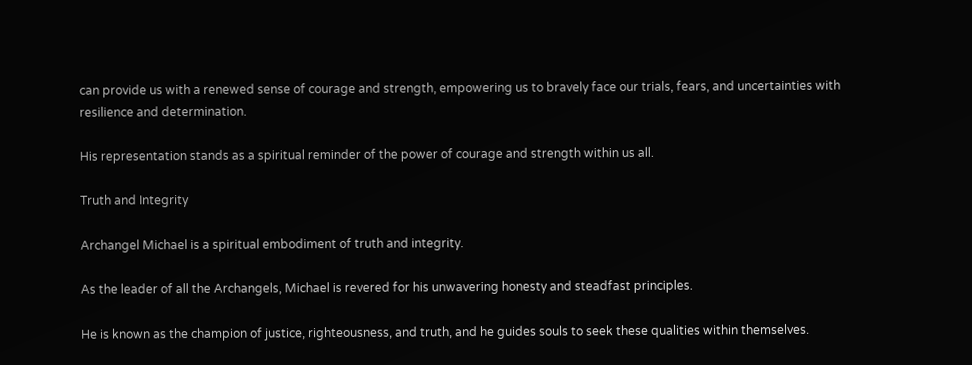can provide us with a renewed sense of courage and strength, empowering us to bravely face our trials, fears, and uncertainties with resilience and determination.

His representation stands as a spiritual reminder of the power of courage and strength within us all.

Truth and Integrity

Archangel Michael is a spiritual embodiment of truth and integrity.

As the leader of all the Archangels, Michael is revered for his unwavering honesty and steadfast principles.

He is known as the champion of justice, righteousness, and truth, and he guides souls to seek these qualities within themselves.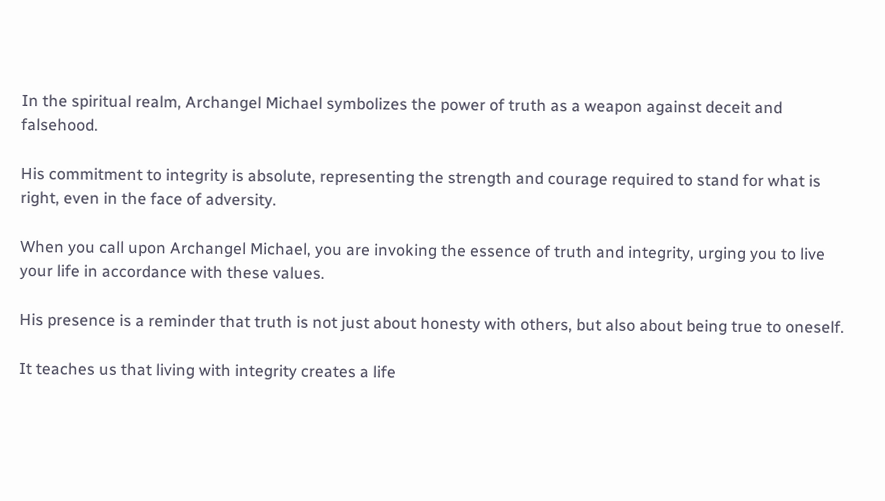In the spiritual realm, Archangel Michael symbolizes the power of truth as a weapon against deceit and falsehood.

His commitment to integrity is absolute, representing the strength and courage required to stand for what is right, even in the face of adversity.

When you call upon Archangel Michael, you are invoking the essence of truth and integrity, urging you to live your life in accordance with these values.

His presence is a reminder that truth is not just about honesty with others, but also about being true to oneself.

It teaches us that living with integrity creates a life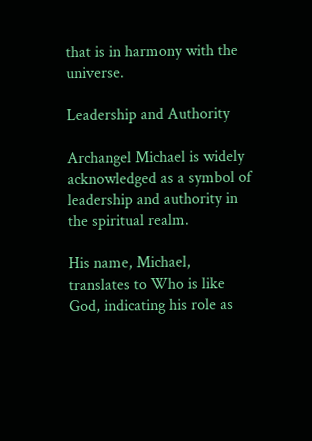that is in harmony with the universe.

Leadership and Authority

Archangel Michael is widely acknowledged as a symbol of leadership and authority in the spiritual realm.

His name, Michael, translates to Who is like God, indicating his role as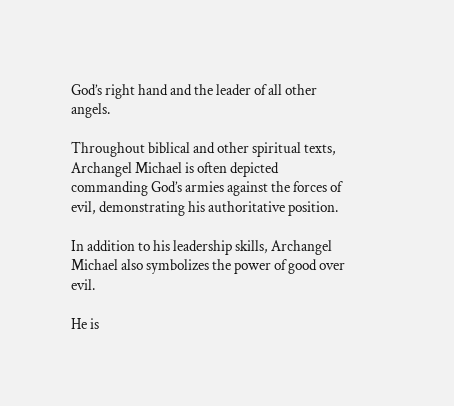God’s right hand and the leader of all other angels.

Throughout biblical and other spiritual texts, Archangel Michael is often depicted commanding God’s armies against the forces of evil, demonstrating his authoritative position.

In addition to his leadership skills, Archangel Michael also symbolizes the power of good over evil.

He is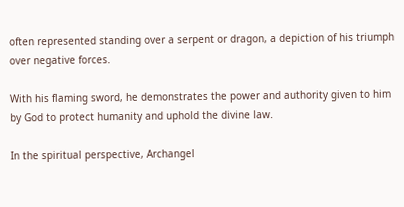often represented standing over a serpent or dragon, a depiction of his triumph over negative forces.

With his flaming sword, he demonstrates the power and authority given to him by God to protect humanity and uphold the divine law.

In the spiritual perspective, Archangel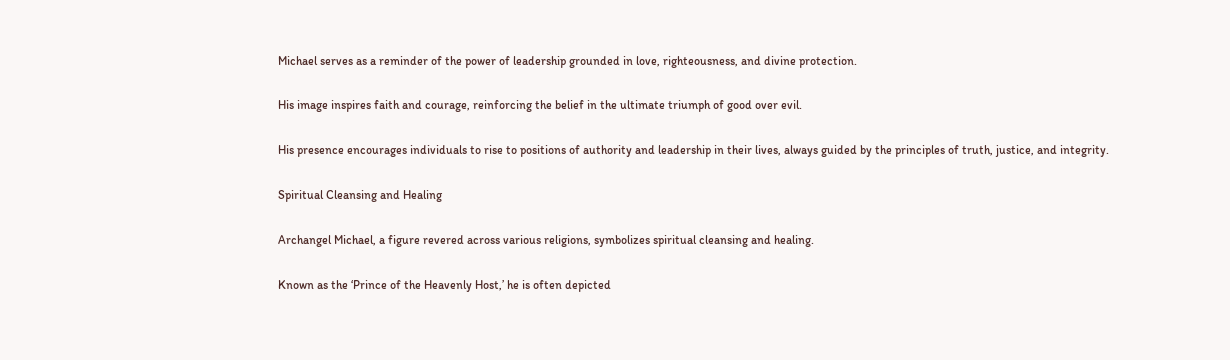Michael serves as a reminder of the power of leadership grounded in love, righteousness, and divine protection.

His image inspires faith and courage, reinforcing the belief in the ultimate triumph of good over evil.

His presence encourages individuals to rise to positions of authority and leadership in their lives, always guided by the principles of truth, justice, and integrity.

Spiritual Cleansing and Healing

Archangel Michael, a figure revered across various religions, symbolizes spiritual cleansing and healing.

Known as the ‘Prince of the Heavenly Host,’ he is often depicted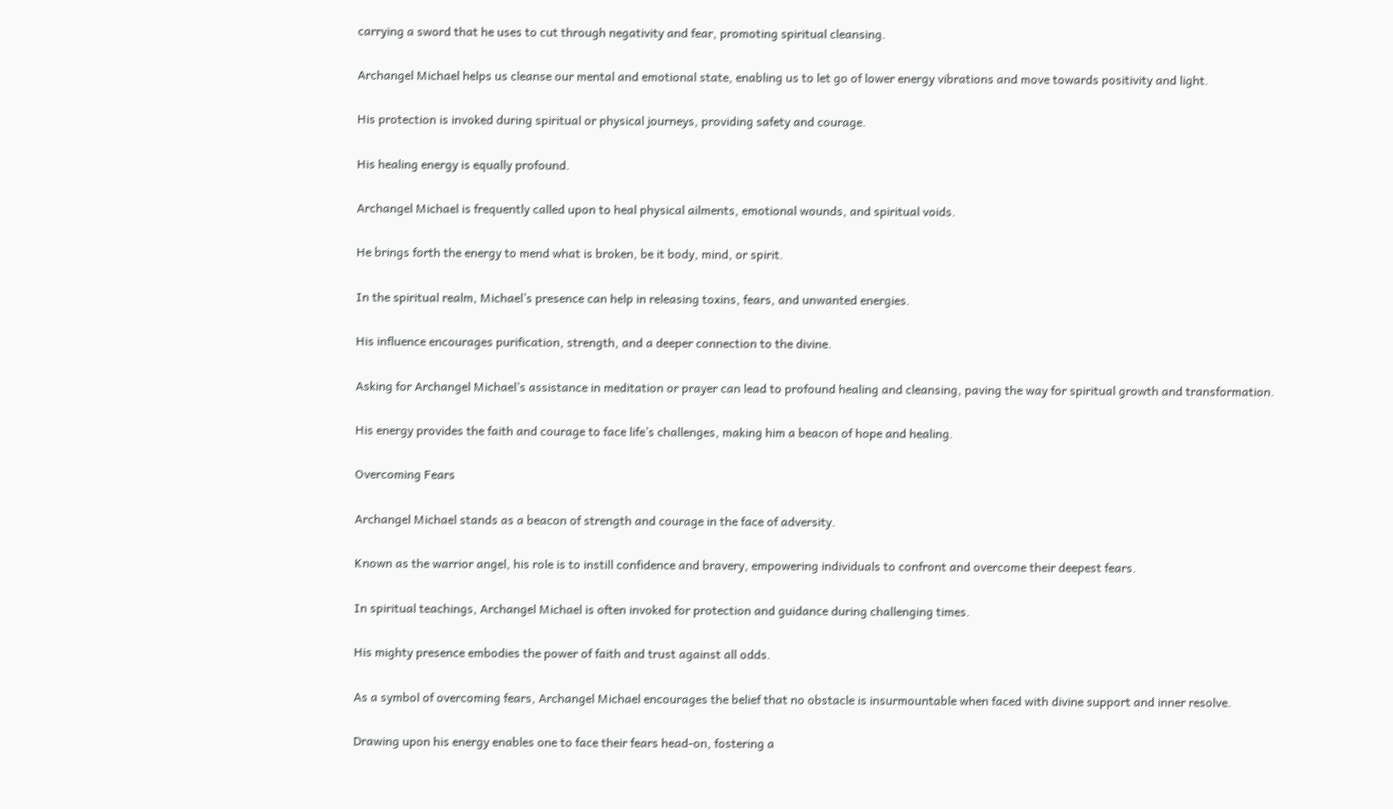carrying a sword that he uses to cut through negativity and fear, promoting spiritual cleansing.

Archangel Michael helps us cleanse our mental and emotional state, enabling us to let go of lower energy vibrations and move towards positivity and light.

His protection is invoked during spiritual or physical journeys, providing safety and courage.

His healing energy is equally profound.

Archangel Michael is frequently called upon to heal physical ailments, emotional wounds, and spiritual voids.

He brings forth the energy to mend what is broken, be it body, mind, or spirit.

In the spiritual realm, Michael’s presence can help in releasing toxins, fears, and unwanted energies.

His influence encourages purification, strength, and a deeper connection to the divine.

Asking for Archangel Michael’s assistance in meditation or prayer can lead to profound healing and cleansing, paving the way for spiritual growth and transformation.

His energy provides the faith and courage to face life’s challenges, making him a beacon of hope and healing.

Overcoming Fears

Archangel Michael stands as a beacon of strength and courage in the face of adversity.

Known as the warrior angel, his role is to instill confidence and bravery, empowering individuals to confront and overcome their deepest fears.

In spiritual teachings, Archangel Michael is often invoked for protection and guidance during challenging times.

His mighty presence embodies the power of faith and trust against all odds.

As a symbol of overcoming fears, Archangel Michael encourages the belief that no obstacle is insurmountable when faced with divine support and inner resolve.

Drawing upon his energy enables one to face their fears head-on, fostering a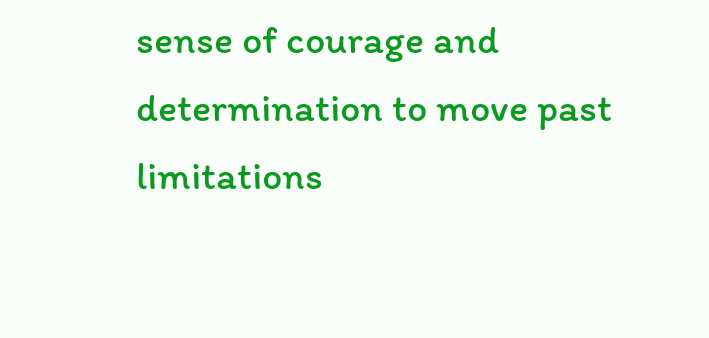sense of courage and determination to move past limitations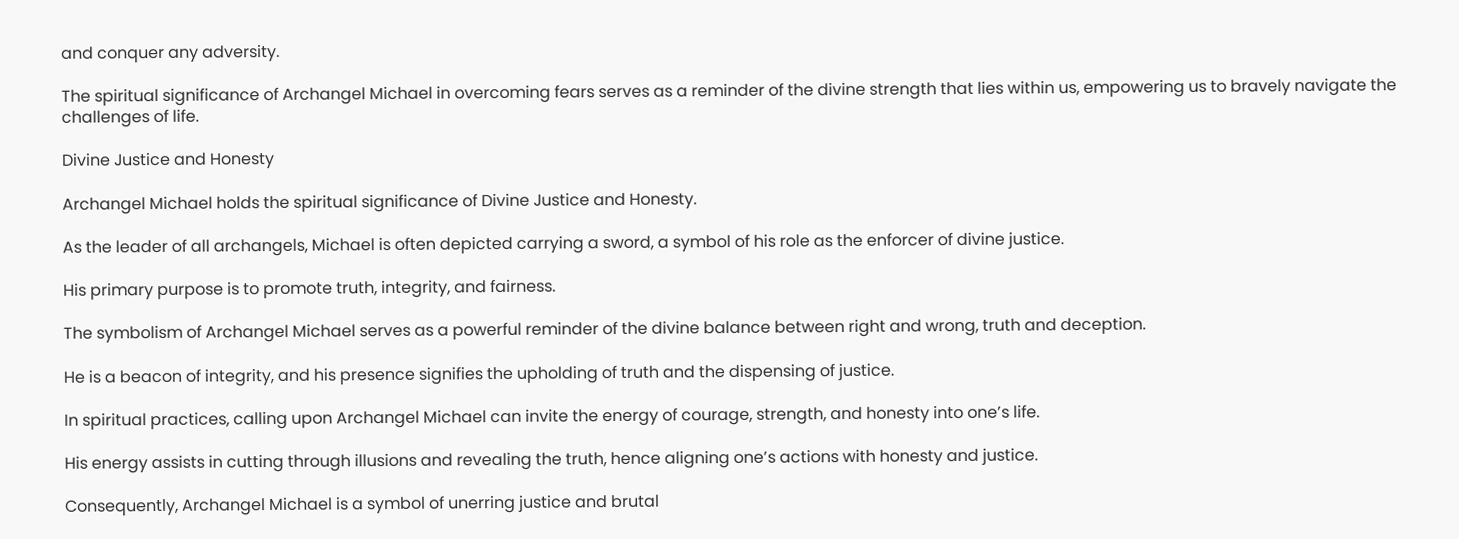and conquer any adversity.

The spiritual significance of Archangel Michael in overcoming fears serves as a reminder of the divine strength that lies within us, empowering us to bravely navigate the challenges of life.

Divine Justice and Honesty

Archangel Michael holds the spiritual significance of Divine Justice and Honesty.

As the leader of all archangels, Michael is often depicted carrying a sword, a symbol of his role as the enforcer of divine justice.

His primary purpose is to promote truth, integrity, and fairness.

The symbolism of Archangel Michael serves as a powerful reminder of the divine balance between right and wrong, truth and deception.

He is a beacon of integrity, and his presence signifies the upholding of truth and the dispensing of justice.

In spiritual practices, calling upon Archangel Michael can invite the energy of courage, strength, and honesty into one’s life.

His energy assists in cutting through illusions and revealing the truth, hence aligning one’s actions with honesty and justice.

Consequently, Archangel Michael is a symbol of unerring justice and brutal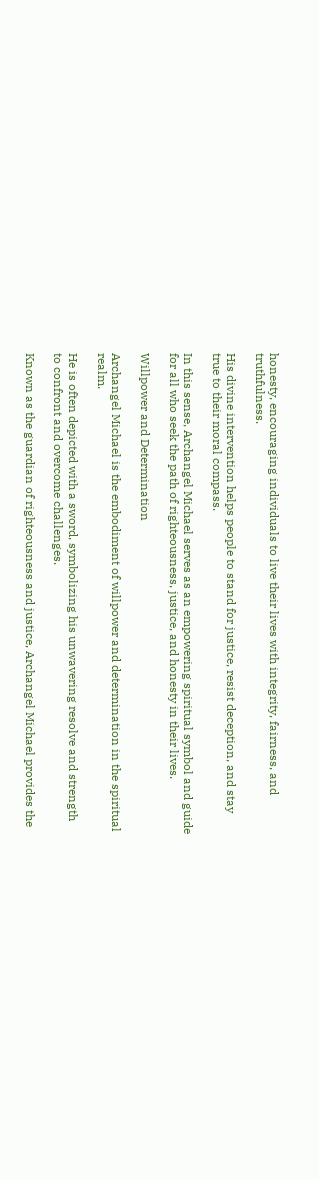honesty, encouraging individuals to live their lives with integrity, fairness, and truthfulness.

His divine intervention helps people to stand for justice, resist deception, and stay true to their moral compass.

In this sense, Archangel Michael serves as an empowering spiritual symbol and guide for all who seek the path of righteousness, justice, and honesty in their lives.

Willpower and Determination

Archangel Michael is the embodiment of willpower and determination in the spiritual realm.

He is often depicted with a sword, symbolizing his unwavering resolve and strength to confront and overcome challenges.

Known as the guardian of righteousness and justice, Archangel Michael provides the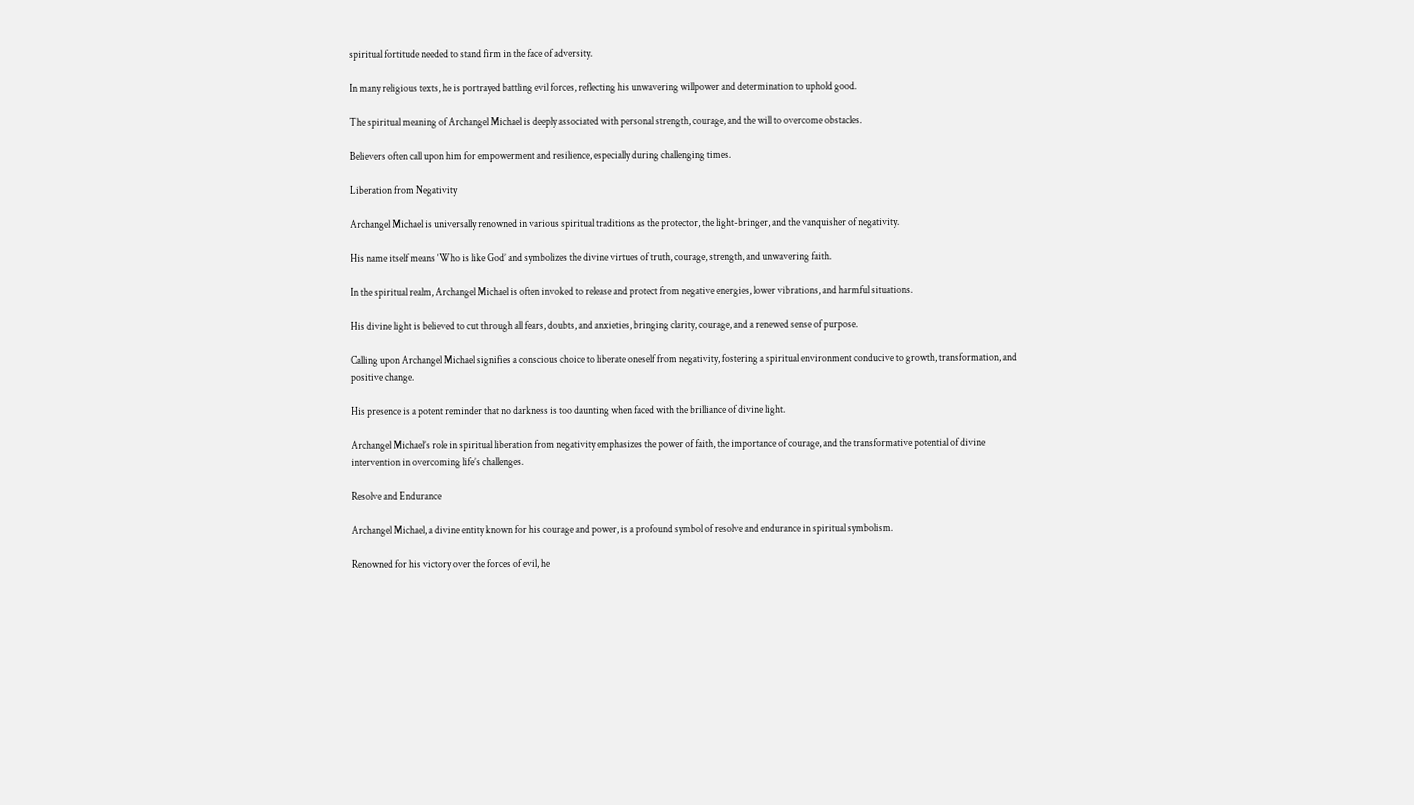spiritual fortitude needed to stand firm in the face of adversity.

In many religious texts, he is portrayed battling evil forces, reflecting his unwavering willpower and determination to uphold good.

The spiritual meaning of Archangel Michael is deeply associated with personal strength, courage, and the will to overcome obstacles.

Believers often call upon him for empowerment and resilience, especially during challenging times.

Liberation from Negativity

Archangel Michael is universally renowned in various spiritual traditions as the protector, the light-bringer, and the vanquisher of negativity.

His name itself means ‘Who is like God’ and symbolizes the divine virtues of truth, courage, strength, and unwavering faith.

In the spiritual realm, Archangel Michael is often invoked to release and protect from negative energies, lower vibrations, and harmful situations.

His divine light is believed to cut through all fears, doubts, and anxieties, bringing clarity, courage, and a renewed sense of purpose.

Calling upon Archangel Michael signifies a conscious choice to liberate oneself from negativity, fostering a spiritual environment conducive to growth, transformation, and positive change.

His presence is a potent reminder that no darkness is too daunting when faced with the brilliance of divine light.

Archangel Michael’s role in spiritual liberation from negativity emphasizes the power of faith, the importance of courage, and the transformative potential of divine intervention in overcoming life’s challenges.

Resolve and Endurance

Archangel Michael, a divine entity known for his courage and power, is a profound symbol of resolve and endurance in spiritual symbolism.

Renowned for his victory over the forces of evil, he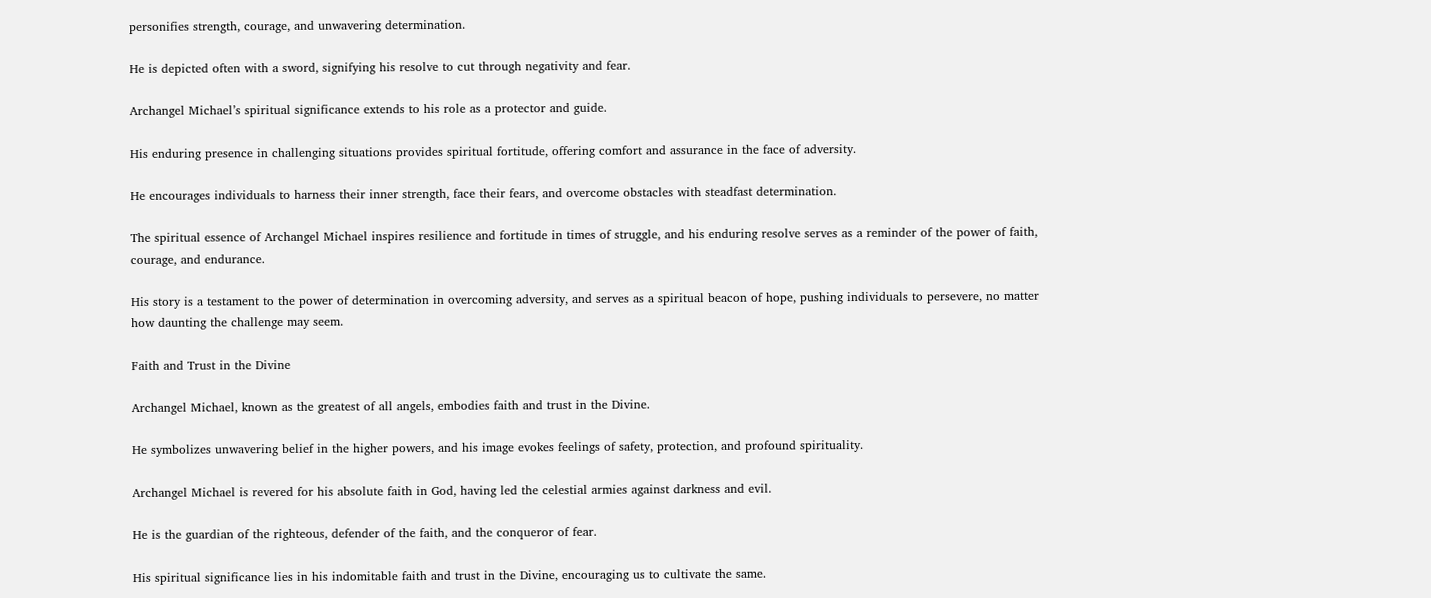personifies strength, courage, and unwavering determination.

He is depicted often with a sword, signifying his resolve to cut through negativity and fear.

Archangel Michael’s spiritual significance extends to his role as a protector and guide.

His enduring presence in challenging situations provides spiritual fortitude, offering comfort and assurance in the face of adversity.

He encourages individuals to harness their inner strength, face their fears, and overcome obstacles with steadfast determination.

The spiritual essence of Archangel Michael inspires resilience and fortitude in times of struggle, and his enduring resolve serves as a reminder of the power of faith, courage, and endurance.

His story is a testament to the power of determination in overcoming adversity, and serves as a spiritual beacon of hope, pushing individuals to persevere, no matter how daunting the challenge may seem.

Faith and Trust in the Divine

Archangel Michael, known as the greatest of all angels, embodies faith and trust in the Divine.

He symbolizes unwavering belief in the higher powers, and his image evokes feelings of safety, protection, and profound spirituality.

Archangel Michael is revered for his absolute faith in God, having led the celestial armies against darkness and evil.

He is the guardian of the righteous, defender of the faith, and the conqueror of fear.

His spiritual significance lies in his indomitable faith and trust in the Divine, encouraging us to cultivate the same.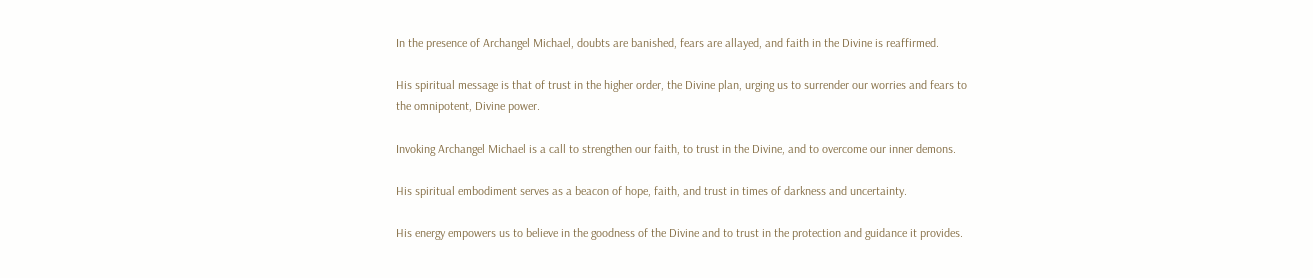In the presence of Archangel Michael, doubts are banished, fears are allayed, and faith in the Divine is reaffirmed.

His spiritual message is that of trust in the higher order, the Divine plan, urging us to surrender our worries and fears to the omnipotent, Divine power.

Invoking Archangel Michael is a call to strengthen our faith, to trust in the Divine, and to overcome our inner demons.

His spiritual embodiment serves as a beacon of hope, faith, and trust in times of darkness and uncertainty.

His energy empowers us to believe in the goodness of the Divine and to trust in the protection and guidance it provides.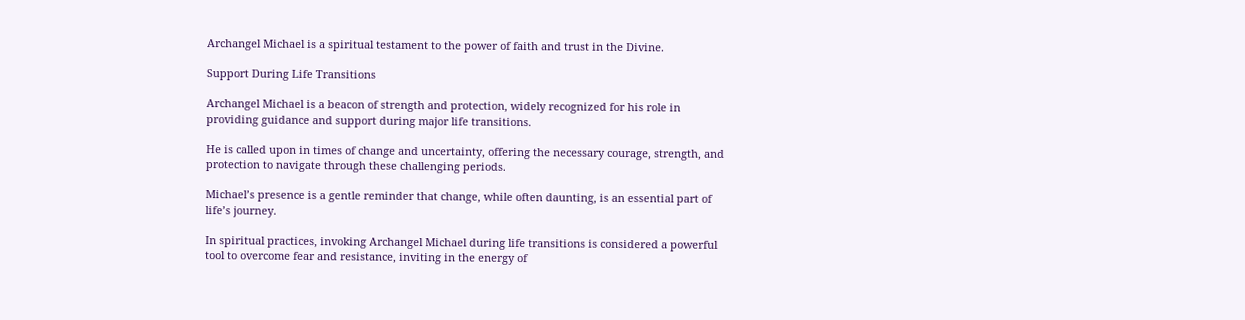Archangel Michael is a spiritual testament to the power of faith and trust in the Divine.

Support During Life Transitions

Archangel Michael is a beacon of strength and protection, widely recognized for his role in providing guidance and support during major life transitions.

He is called upon in times of change and uncertainty, offering the necessary courage, strength, and protection to navigate through these challenging periods.

Michael’s presence is a gentle reminder that change, while often daunting, is an essential part of life’s journey.

In spiritual practices, invoking Archangel Michael during life transitions is considered a powerful tool to overcome fear and resistance, inviting in the energy of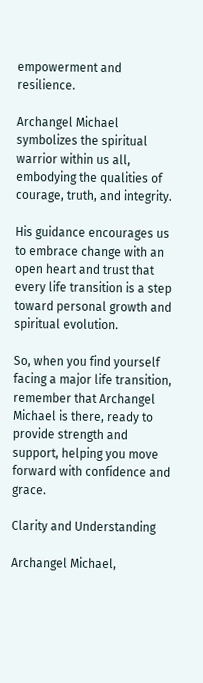empowerment and resilience.

Archangel Michael symbolizes the spiritual warrior within us all, embodying the qualities of courage, truth, and integrity.

His guidance encourages us to embrace change with an open heart and trust that every life transition is a step toward personal growth and spiritual evolution.

So, when you find yourself facing a major life transition, remember that Archangel Michael is there, ready to provide strength and support, helping you move forward with confidence and grace.

Clarity and Understanding

Archangel Michael,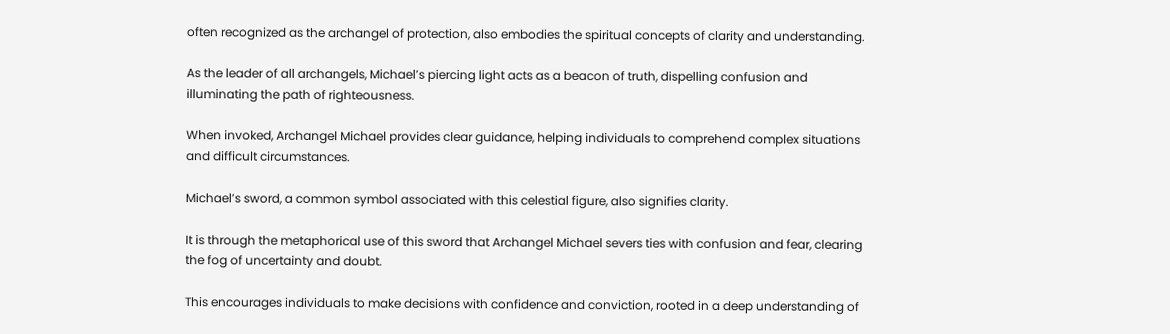often recognized as the archangel of protection, also embodies the spiritual concepts of clarity and understanding.

As the leader of all archangels, Michael’s piercing light acts as a beacon of truth, dispelling confusion and illuminating the path of righteousness.

When invoked, Archangel Michael provides clear guidance, helping individuals to comprehend complex situations and difficult circumstances.

Michael’s sword, a common symbol associated with this celestial figure, also signifies clarity.

It is through the metaphorical use of this sword that Archangel Michael severs ties with confusion and fear, clearing the fog of uncertainty and doubt.

This encourages individuals to make decisions with confidence and conviction, rooted in a deep understanding of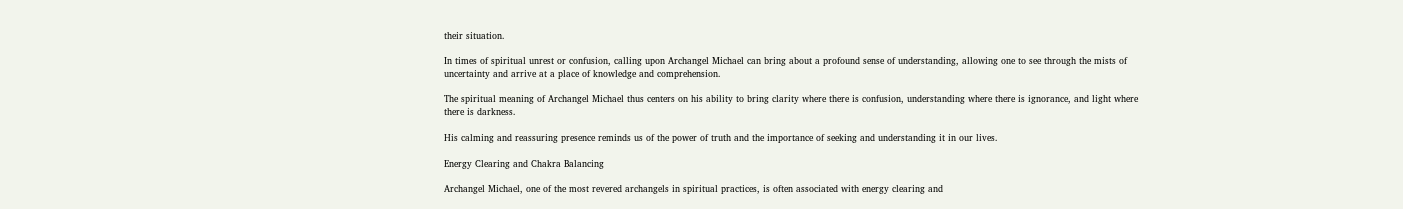their situation.

In times of spiritual unrest or confusion, calling upon Archangel Michael can bring about a profound sense of understanding, allowing one to see through the mists of uncertainty and arrive at a place of knowledge and comprehension.

The spiritual meaning of Archangel Michael thus centers on his ability to bring clarity where there is confusion, understanding where there is ignorance, and light where there is darkness.

His calming and reassuring presence reminds us of the power of truth and the importance of seeking and understanding it in our lives.

Energy Clearing and Chakra Balancing

Archangel Michael, one of the most revered archangels in spiritual practices, is often associated with energy clearing and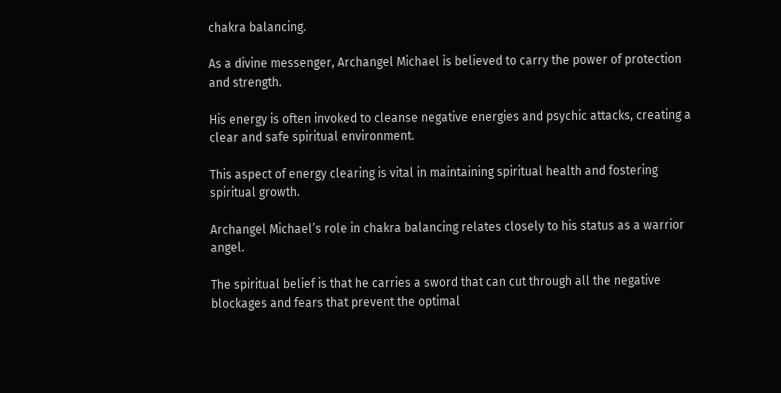chakra balancing.

As a divine messenger, Archangel Michael is believed to carry the power of protection and strength.

His energy is often invoked to cleanse negative energies and psychic attacks, creating a clear and safe spiritual environment.

This aspect of energy clearing is vital in maintaining spiritual health and fostering spiritual growth.

Archangel Michael’s role in chakra balancing relates closely to his status as a warrior angel.

The spiritual belief is that he carries a sword that can cut through all the negative blockages and fears that prevent the optimal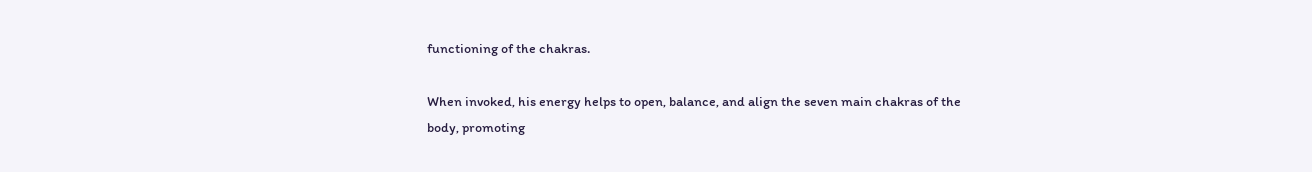functioning of the chakras.

When invoked, his energy helps to open, balance, and align the seven main chakras of the body, promoting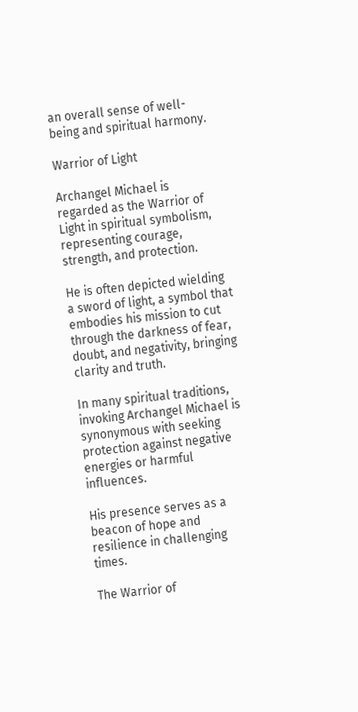an overall sense of well-being and spiritual harmony.

Warrior of Light

Archangel Michael is regarded as the Warrior of Light in spiritual symbolism, representing courage, strength, and protection.

He is often depicted wielding a sword of light, a symbol that embodies his mission to cut through the darkness of fear, doubt, and negativity, bringing clarity and truth.

In many spiritual traditions, invoking Archangel Michael is synonymous with seeking protection against negative energies or harmful influences.

His presence serves as a beacon of hope and resilience in challenging times.

The Warrior of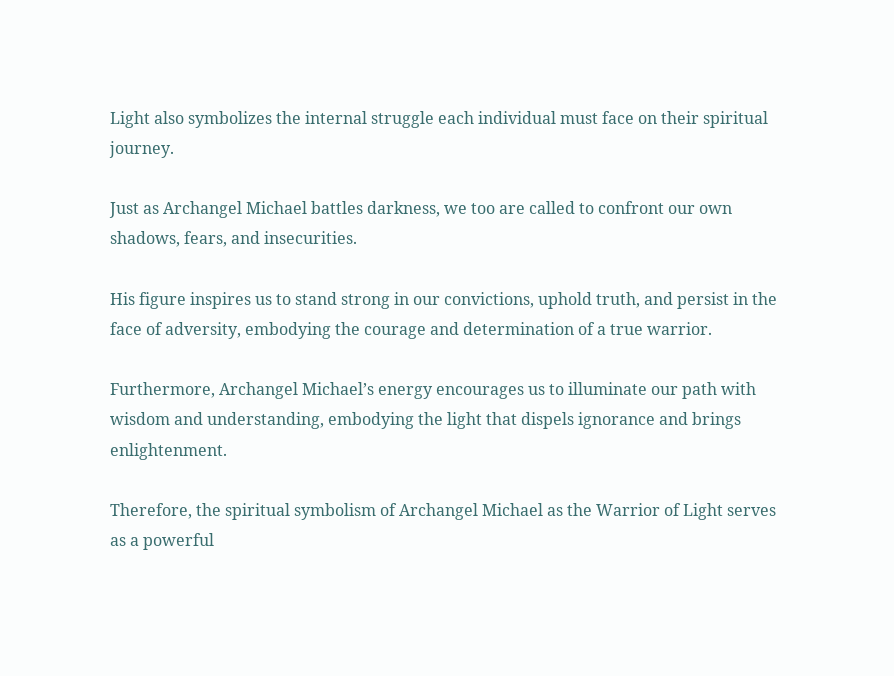Light also symbolizes the internal struggle each individual must face on their spiritual journey.

Just as Archangel Michael battles darkness, we too are called to confront our own shadows, fears, and insecurities.

His figure inspires us to stand strong in our convictions, uphold truth, and persist in the face of adversity, embodying the courage and determination of a true warrior.

Furthermore, Archangel Michael’s energy encourages us to illuminate our path with wisdom and understanding, embodying the light that dispels ignorance and brings enlightenment.

Therefore, the spiritual symbolism of Archangel Michael as the Warrior of Light serves as a powerful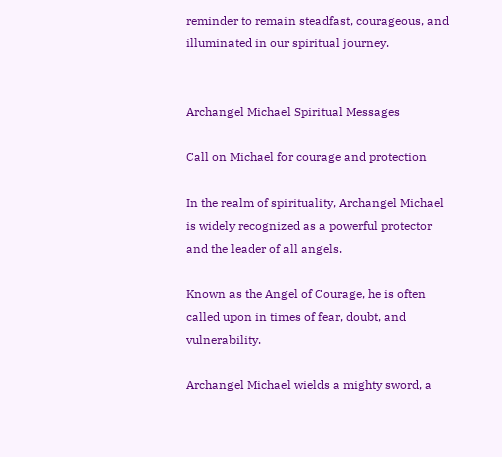reminder to remain steadfast, courageous, and illuminated in our spiritual journey.


Archangel Michael Spiritual Messages

Call on Michael for courage and protection

In the realm of spirituality, Archangel Michael is widely recognized as a powerful protector and the leader of all angels.

Known as the Angel of Courage, he is often called upon in times of fear, doubt, and vulnerability.

Archangel Michael wields a mighty sword, a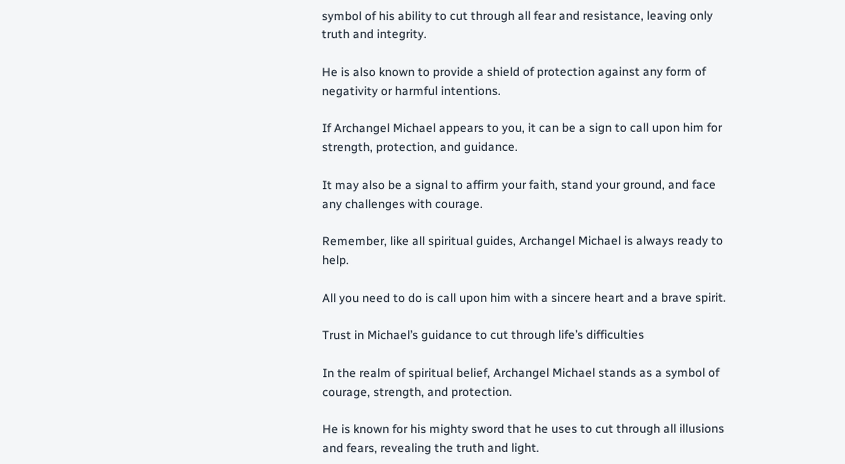symbol of his ability to cut through all fear and resistance, leaving only truth and integrity.

He is also known to provide a shield of protection against any form of negativity or harmful intentions.

If Archangel Michael appears to you, it can be a sign to call upon him for strength, protection, and guidance.

It may also be a signal to affirm your faith, stand your ground, and face any challenges with courage.

Remember, like all spiritual guides, Archangel Michael is always ready to help.

All you need to do is call upon him with a sincere heart and a brave spirit.

Trust in Michael’s guidance to cut through life’s difficulties

In the realm of spiritual belief, Archangel Michael stands as a symbol of courage, strength, and protection.

He is known for his mighty sword that he uses to cut through all illusions and fears, revealing the truth and light.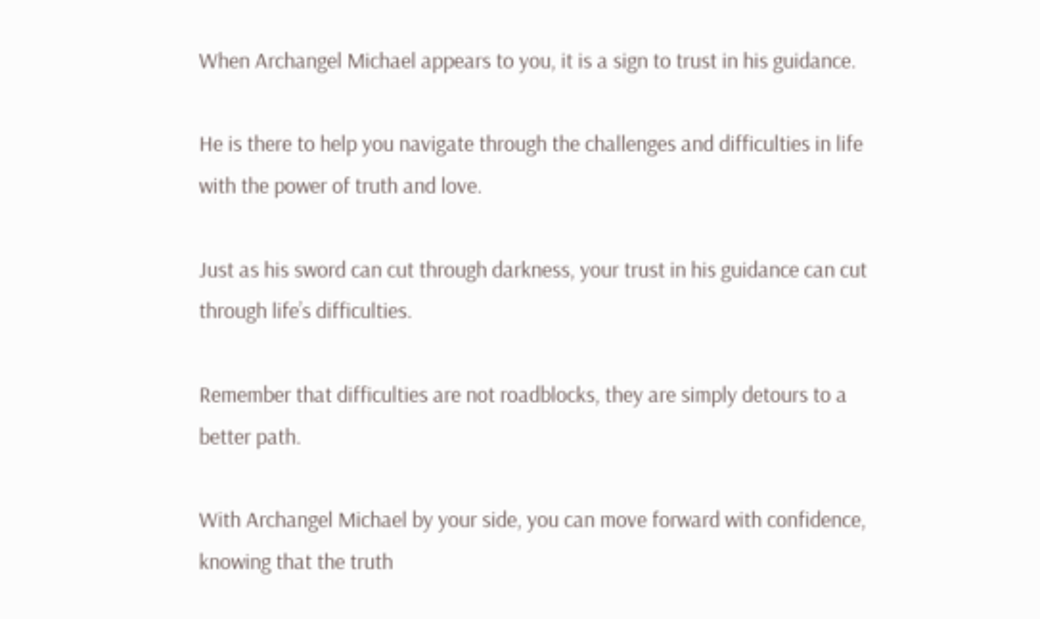When Archangel Michael appears to you, it is a sign to trust in his guidance.

He is there to help you navigate through the challenges and difficulties in life with the power of truth and love.

Just as his sword can cut through darkness, your trust in his guidance can cut through life’s difficulties.

Remember that difficulties are not roadblocks, they are simply detours to a better path.

With Archangel Michael by your side, you can move forward with confidence, knowing that the truth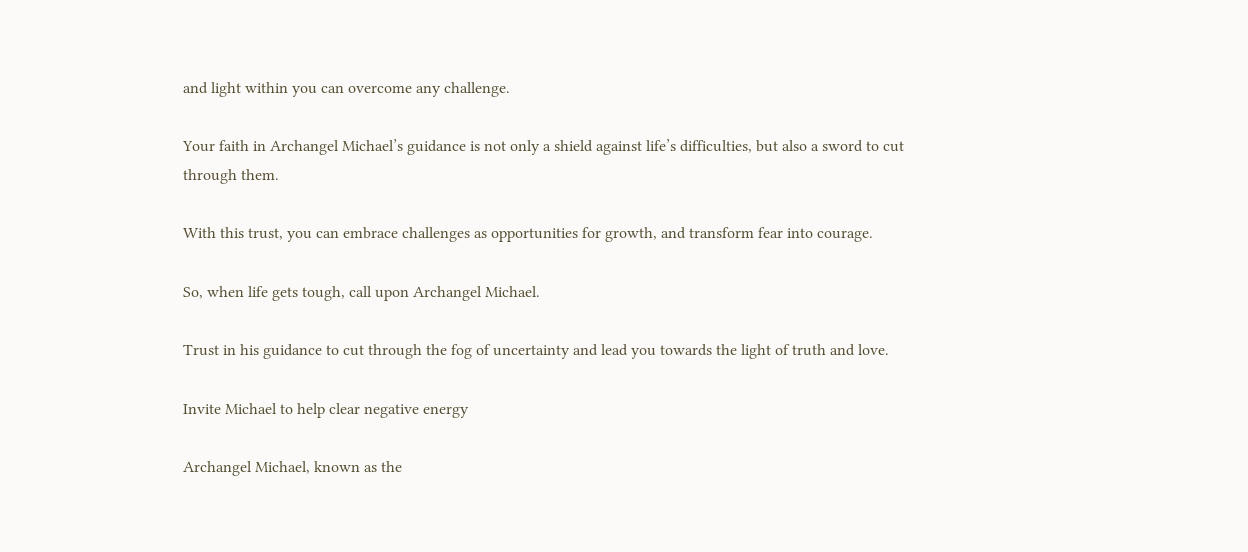and light within you can overcome any challenge.

Your faith in Archangel Michael’s guidance is not only a shield against life’s difficulties, but also a sword to cut through them.

With this trust, you can embrace challenges as opportunities for growth, and transform fear into courage.

So, when life gets tough, call upon Archangel Michael.

Trust in his guidance to cut through the fog of uncertainty and lead you towards the light of truth and love.

Invite Michael to help clear negative energy

Archangel Michael, known as the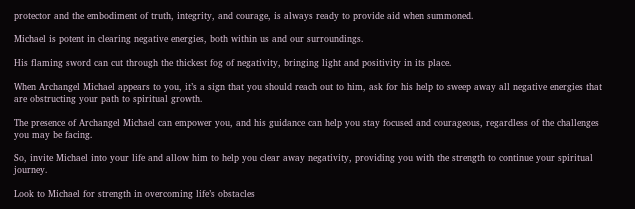protector and the embodiment of truth, integrity, and courage, is always ready to provide aid when summoned.

Michael is potent in clearing negative energies, both within us and our surroundings.

His flaming sword can cut through the thickest fog of negativity, bringing light and positivity in its place.

When Archangel Michael appears to you, it’s a sign that you should reach out to him, ask for his help to sweep away all negative energies that are obstructing your path to spiritual growth.

The presence of Archangel Michael can empower you, and his guidance can help you stay focused and courageous, regardless of the challenges you may be facing.

So, invite Michael into your life and allow him to help you clear away negativity, providing you with the strength to continue your spiritual journey.

Look to Michael for strength in overcoming life’s obstacles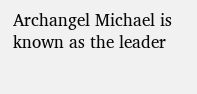Archangel Michael is known as the leader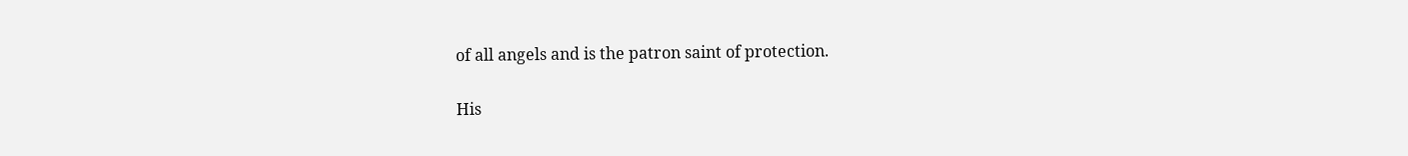of all angels and is the patron saint of protection.

His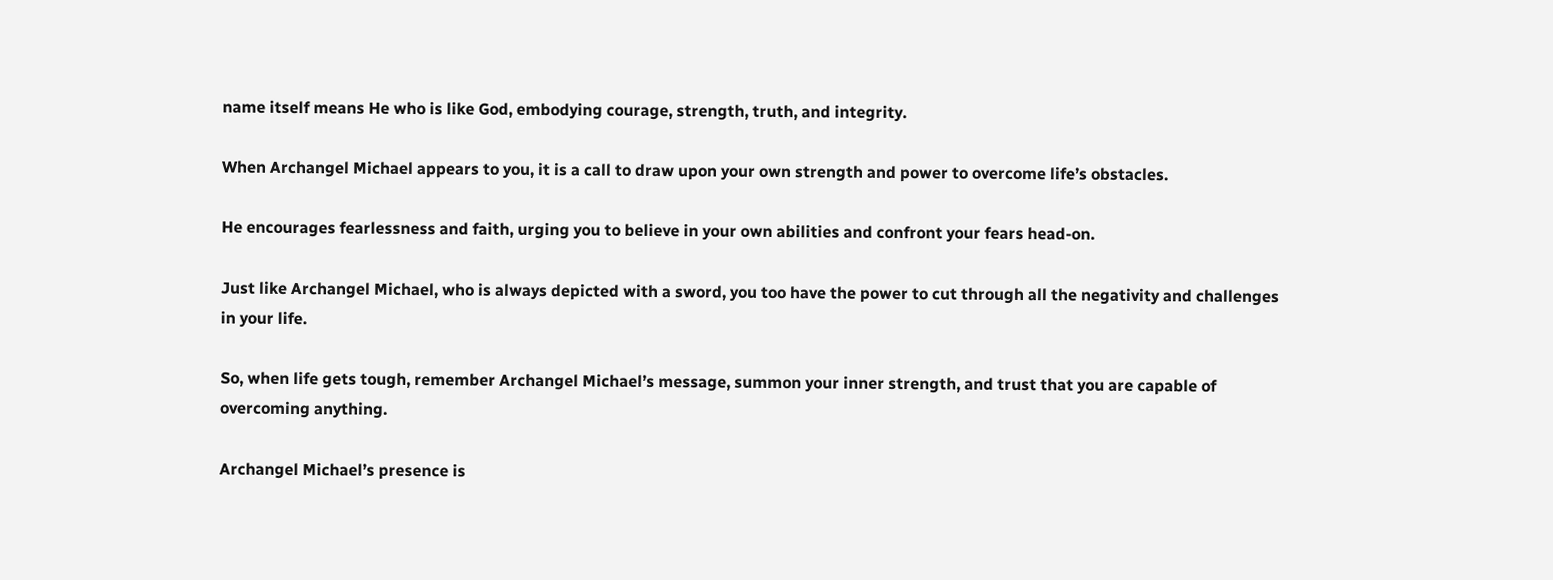name itself means He who is like God, embodying courage, strength, truth, and integrity.

When Archangel Michael appears to you, it is a call to draw upon your own strength and power to overcome life’s obstacles.

He encourages fearlessness and faith, urging you to believe in your own abilities and confront your fears head-on.

Just like Archangel Michael, who is always depicted with a sword, you too have the power to cut through all the negativity and challenges in your life.

So, when life gets tough, remember Archangel Michael’s message, summon your inner strength, and trust that you are capable of overcoming anything.

Archangel Michael’s presence is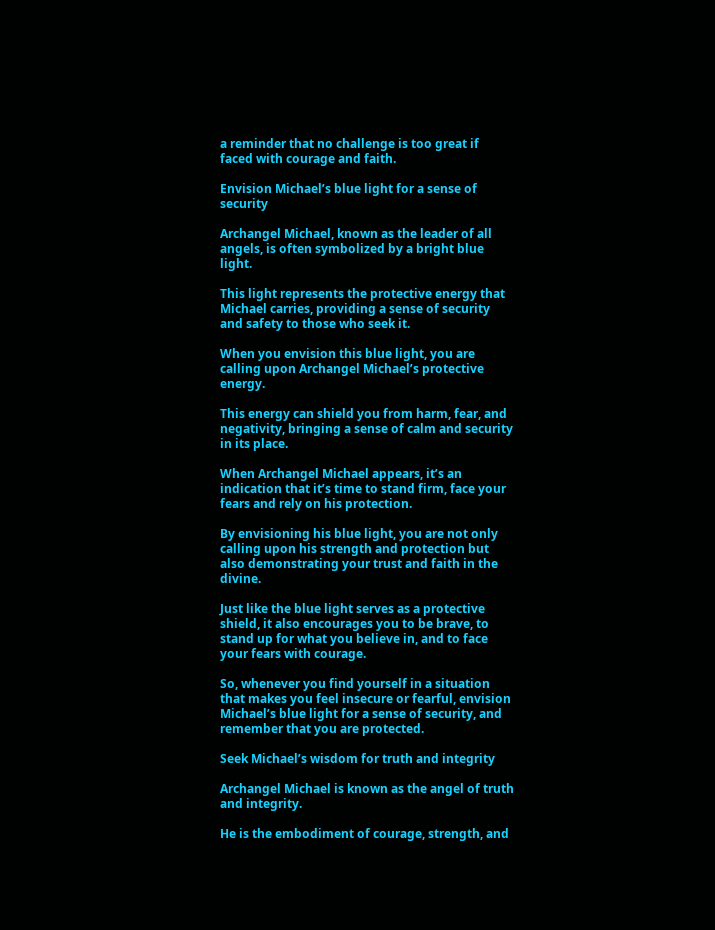a reminder that no challenge is too great if faced with courage and faith.

Envision Michael’s blue light for a sense of security

Archangel Michael, known as the leader of all angels, is often symbolized by a bright blue light.

This light represents the protective energy that Michael carries, providing a sense of security and safety to those who seek it.

When you envision this blue light, you are calling upon Archangel Michael’s protective energy.

This energy can shield you from harm, fear, and negativity, bringing a sense of calm and security in its place.

When Archangel Michael appears, it’s an indication that it’s time to stand firm, face your fears and rely on his protection.

By envisioning his blue light, you are not only calling upon his strength and protection but also demonstrating your trust and faith in the divine.

Just like the blue light serves as a protective shield, it also encourages you to be brave, to stand up for what you believe in, and to face your fears with courage.

So, whenever you find yourself in a situation that makes you feel insecure or fearful, envision Michael’s blue light for a sense of security, and remember that you are protected.

Seek Michael’s wisdom for truth and integrity

Archangel Michael is known as the angel of truth and integrity.

He is the embodiment of courage, strength, and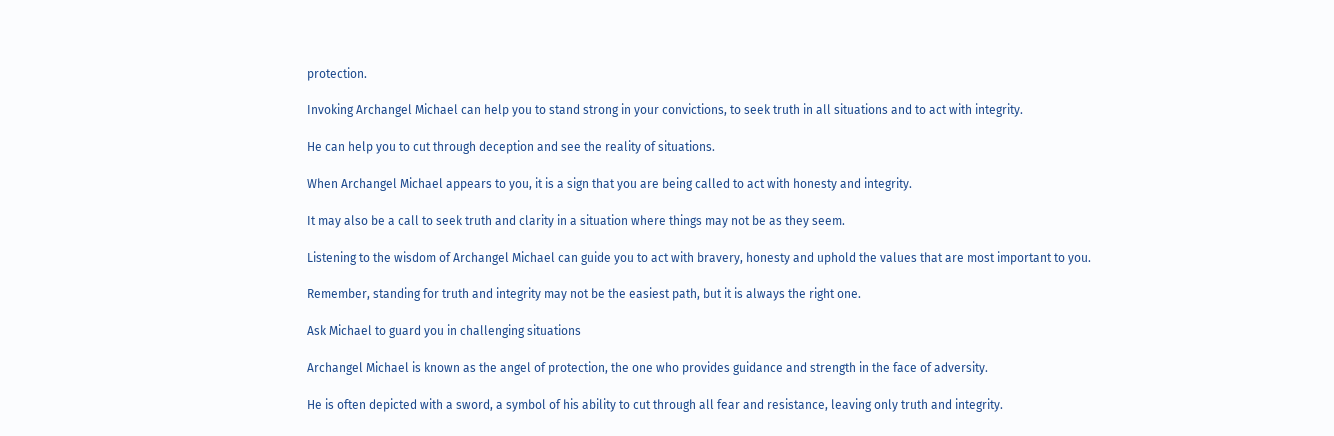protection.

Invoking Archangel Michael can help you to stand strong in your convictions, to seek truth in all situations and to act with integrity.

He can help you to cut through deception and see the reality of situations.

When Archangel Michael appears to you, it is a sign that you are being called to act with honesty and integrity.

It may also be a call to seek truth and clarity in a situation where things may not be as they seem.

Listening to the wisdom of Archangel Michael can guide you to act with bravery, honesty and uphold the values that are most important to you.

Remember, standing for truth and integrity may not be the easiest path, but it is always the right one.

Ask Michael to guard you in challenging situations

Archangel Michael is known as the angel of protection, the one who provides guidance and strength in the face of adversity.

He is often depicted with a sword, a symbol of his ability to cut through all fear and resistance, leaving only truth and integrity.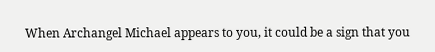When Archangel Michael appears to you, it could be a sign that you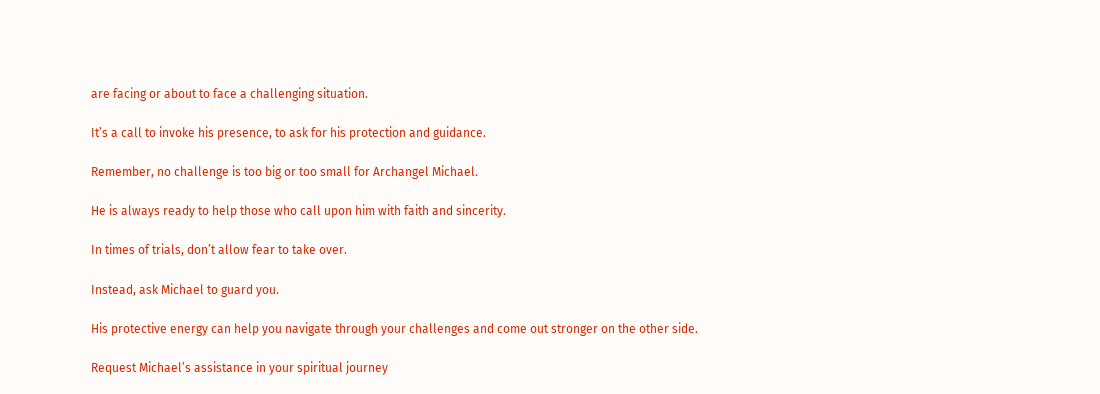are facing or about to face a challenging situation.

It’s a call to invoke his presence, to ask for his protection and guidance.

Remember, no challenge is too big or too small for Archangel Michael.

He is always ready to help those who call upon him with faith and sincerity.

In times of trials, don’t allow fear to take over.

Instead, ask Michael to guard you.

His protective energy can help you navigate through your challenges and come out stronger on the other side.

Request Michael’s assistance in your spiritual journey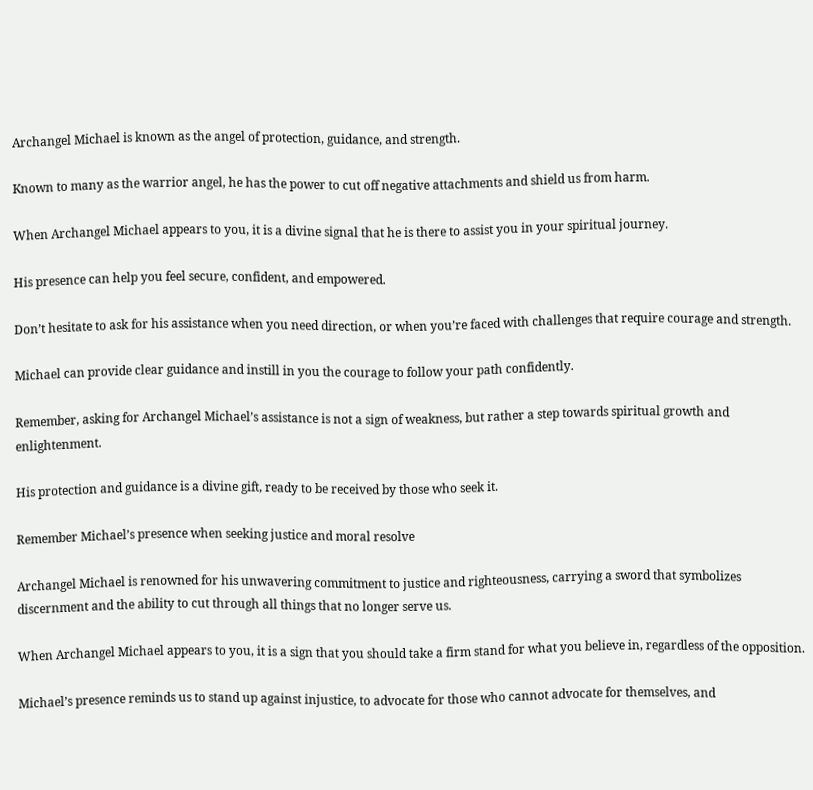Archangel Michael is known as the angel of protection, guidance, and strength.

Known to many as the warrior angel, he has the power to cut off negative attachments and shield us from harm.

When Archangel Michael appears to you, it is a divine signal that he is there to assist you in your spiritual journey.

His presence can help you feel secure, confident, and empowered.

Don’t hesitate to ask for his assistance when you need direction, or when you’re faced with challenges that require courage and strength.

Michael can provide clear guidance and instill in you the courage to follow your path confidently.

Remember, asking for Archangel Michael’s assistance is not a sign of weakness, but rather a step towards spiritual growth and enlightenment.

His protection and guidance is a divine gift, ready to be received by those who seek it.

Remember Michael’s presence when seeking justice and moral resolve

Archangel Michael is renowned for his unwavering commitment to justice and righteousness, carrying a sword that symbolizes discernment and the ability to cut through all things that no longer serve us.

When Archangel Michael appears to you, it is a sign that you should take a firm stand for what you believe in, regardless of the opposition.

Michael’s presence reminds us to stand up against injustice, to advocate for those who cannot advocate for themselves, and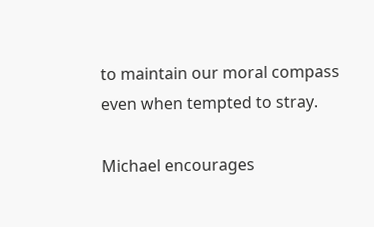to maintain our moral compass even when tempted to stray.

Michael encourages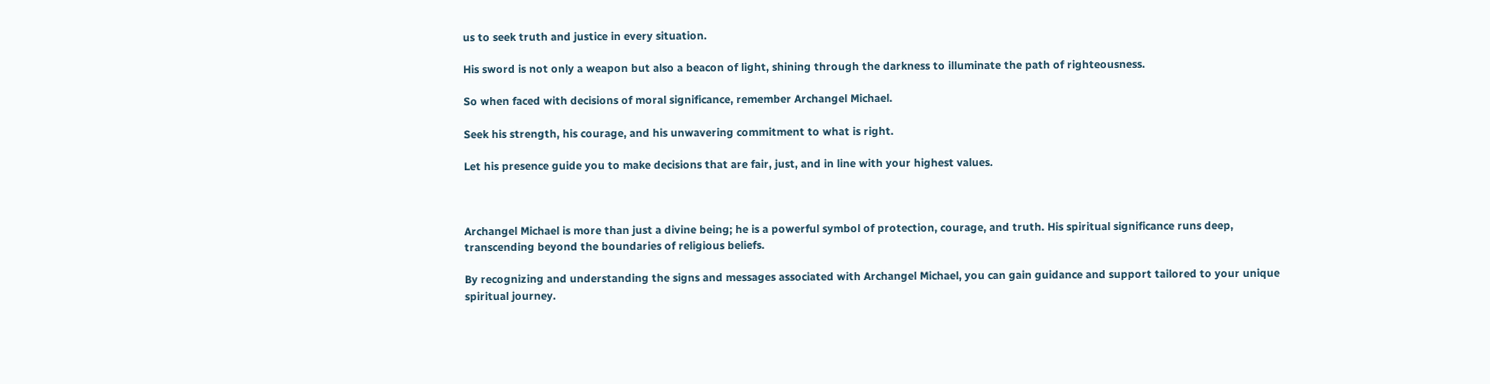us to seek truth and justice in every situation.

His sword is not only a weapon but also a beacon of light, shining through the darkness to illuminate the path of righteousness.

So when faced with decisions of moral significance, remember Archangel Michael.

Seek his strength, his courage, and his unwavering commitment to what is right.

Let his presence guide you to make decisions that are fair, just, and in line with your highest values.



Archangel Michael is more than just a divine being; he is a powerful symbol of protection, courage, and truth. His spiritual significance runs deep, transcending beyond the boundaries of religious beliefs.

By recognizing and understanding the signs and messages associated with Archangel Michael, you can gain guidance and support tailored to your unique spiritual journey.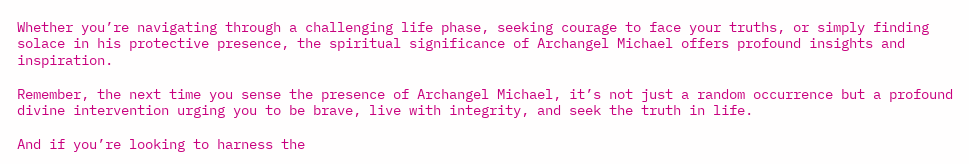Whether you’re navigating through a challenging life phase, seeking courage to face your truths, or simply finding solace in his protective presence, the spiritual significance of Archangel Michael offers profound insights and inspiration.

Remember, the next time you sense the presence of Archangel Michael, it’s not just a random occurrence but a profound divine intervention urging you to be brave, live with integrity, and seek the truth in life.

And if you’re looking to harness the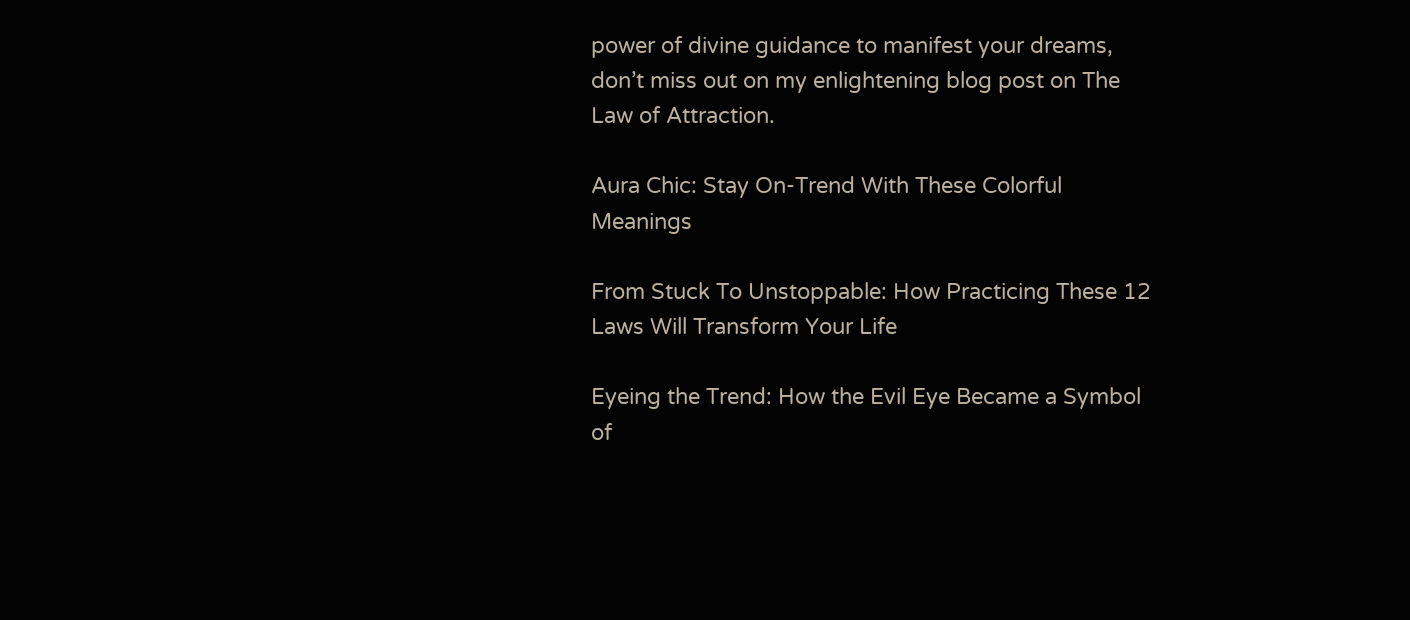power of divine guidance to manifest your dreams, don’t miss out on my enlightening blog post on The Law of Attraction.

Aura Chic: Stay On-Trend With These Colorful Meanings

From Stuck To Unstoppable: How Practicing These 12 Laws Will Transform Your Life

Eyeing the Trend: How the Evil Eye Became a Symbol of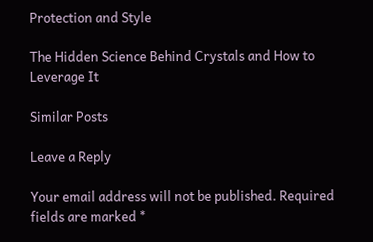Protection and Style

The Hidden Science Behind Crystals and How to Leverage It

Similar Posts

Leave a Reply

Your email address will not be published. Required fields are marked *